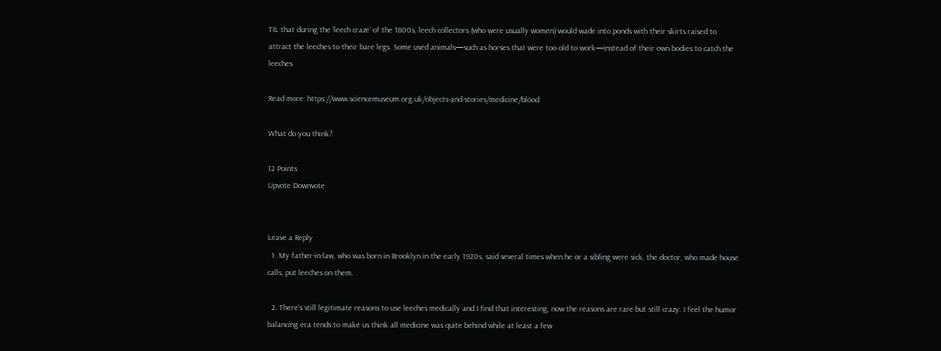TIL that during the ‘leech craze’ of the 1800s, leech collectors (who were usually women) would wade into ponds with their skirts raised to attract the leeches to their bare legs. Some used animals—such as horses that were too old to work—instead of their own bodies to catch the leeches

Read more: https://www.sciencemuseum.org.uk/objects-and-stories/medicine/blood

What do you think?

12 Points
Upvote Downvote


Leave a Reply
  1. My father-in-law, who was born in Brooklyn in the early 1920s, said several times when he or a sibling were sick, the doctor, who made house calls, put leeches on them.

  2. There’s still legitimate reasons to use leeches medically and I find that interesting, now the reasons are rare but still crazy. I feel the humor balancing era tends to make us think all medicine was quite behind while at least a few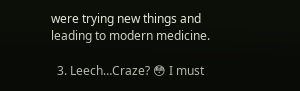were trying new things and leading to modern medicine.

  3. Leech…Craze? 😳 I must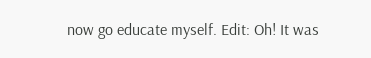now go educate myself. Edit: Oh! It was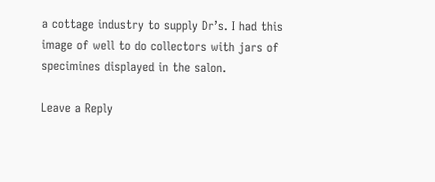a cottage industry to supply Dr’s. I had this image of well to do collectors with jars of specimines displayed in the salon.

Leave a Reply